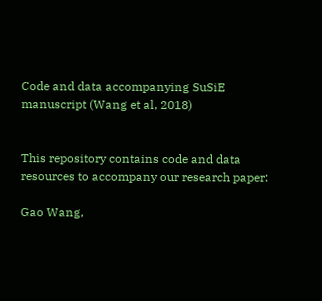Code and data accompanying SuSiE manuscript (Wang et al, 2018)


This repository contains code and data resources to accompany our research paper:

Gao Wang,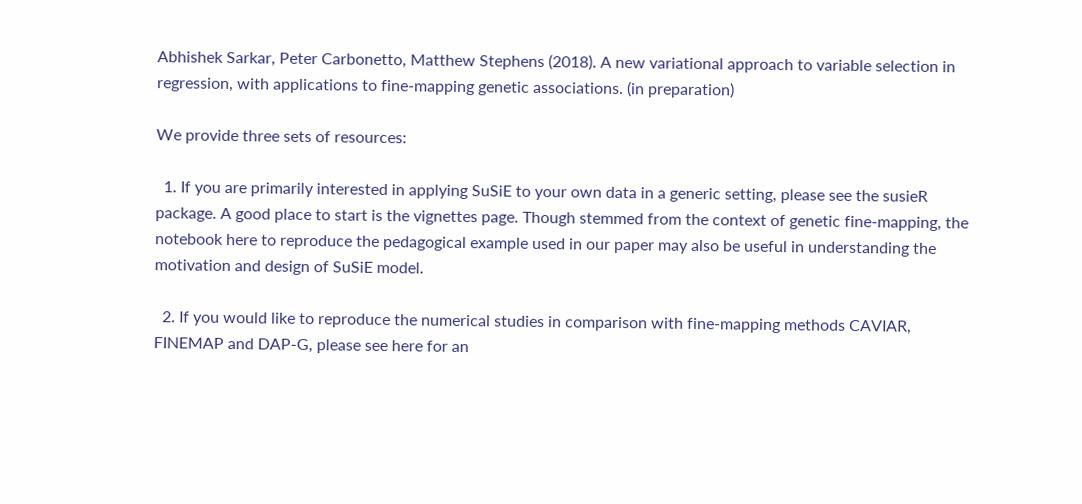Abhishek Sarkar, Peter Carbonetto, Matthew Stephens (2018). A new variational approach to variable selection in regression, with applications to fine-mapping genetic associations. (in preparation)

We provide three sets of resources:

  1. If you are primarily interested in applying SuSiE to your own data in a generic setting, please see the susieR package. A good place to start is the vignettes page. Though stemmed from the context of genetic fine-mapping, the notebook here to reproduce the pedagogical example used in our paper may also be useful in understanding the motivation and design of SuSiE model.

  2. If you would like to reproduce the numerical studies in comparison with fine-mapping methods CAVIAR, FINEMAP and DAP-G, please see here for an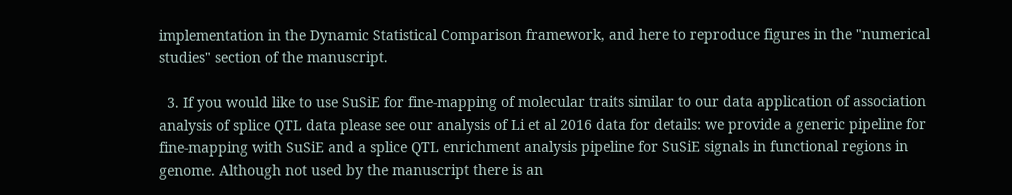implementation in the Dynamic Statistical Comparison framework, and here to reproduce figures in the "numerical studies" section of the manuscript.

  3. If you would like to use SuSiE for fine-mapping of molecular traits similar to our data application of association analysis of splice QTL data please see our analysis of Li et al 2016 data for details: we provide a generic pipeline for fine-mapping with SuSiE and a splice QTL enrichment analysis pipeline for SuSiE signals in functional regions in genome. Although not used by the manuscript there is an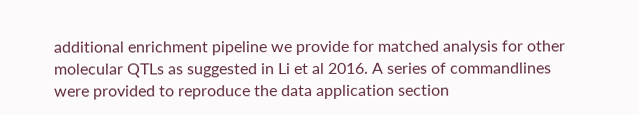additional enrichment pipeline we provide for matched analysis for other molecular QTLs as suggested in Li et al 2016. A series of commandlines were provided to reproduce the data application section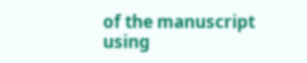of the manuscript using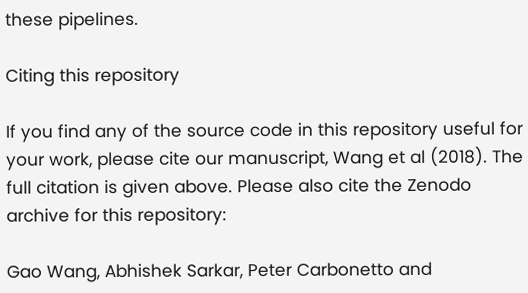these pipelines.

Citing this repository

If you find any of the source code in this repository useful for your work, please cite our manuscript, Wang et al (2018). The full citation is given above. Please also cite the Zenodo archive for this repository:

Gao Wang, Abhishek Sarkar, Peter Carbonetto and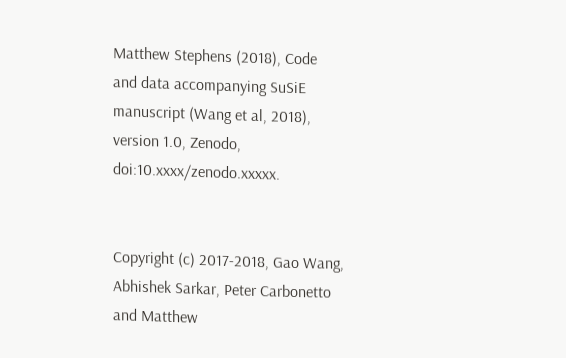Matthew Stephens (2018), Code and data accompanying SuSiE manuscript (Wang et al, 2018), version 1.0, Zenodo, doi:10.xxxx/zenodo.xxxxx.


Copyright (c) 2017-2018, Gao Wang, Abhishek Sarkar, Peter Carbonetto and Matthew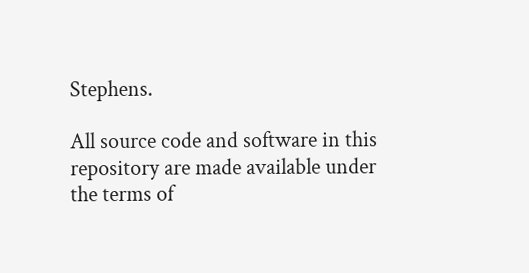Stephens.

All source code and software in this repository are made available under the terms of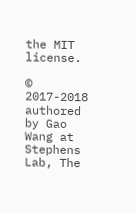the MIT license.

© 2017-2018 authored by Gao Wang at Stephens Lab, The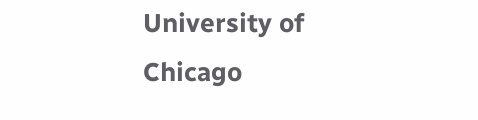University of Chicago